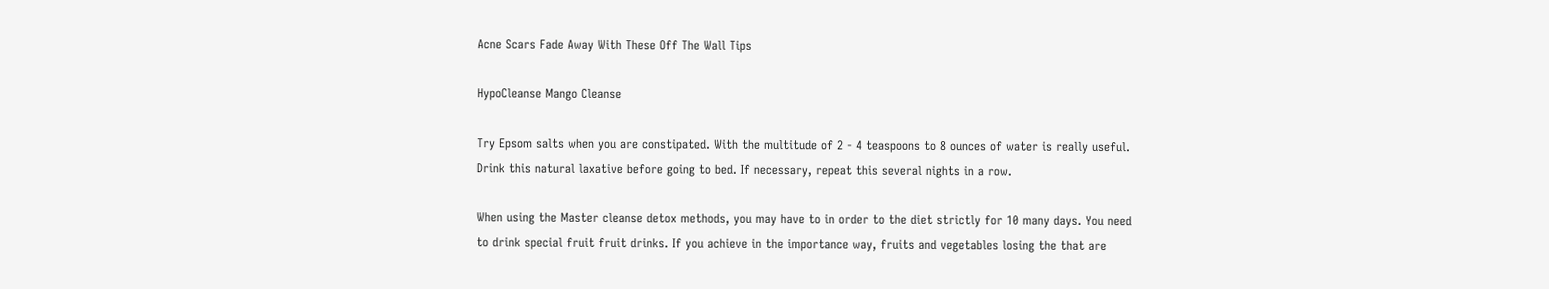Acne Scars Fade Away With These Off The Wall Tips

HypoCleanse Mango Cleanse

Try Epsom salts when you are constipated. With the multitude of 2 - 4 teaspoons to 8 ounces of water is really useful. Drink this natural laxative before going to bed. If necessary, repeat this several nights in a row.

When using the Master cleanse detox methods, you may have to in order to the diet strictly for 10 many days. You need to drink special fruit fruit drinks. If you achieve in the importance way, fruits and vegetables losing the that are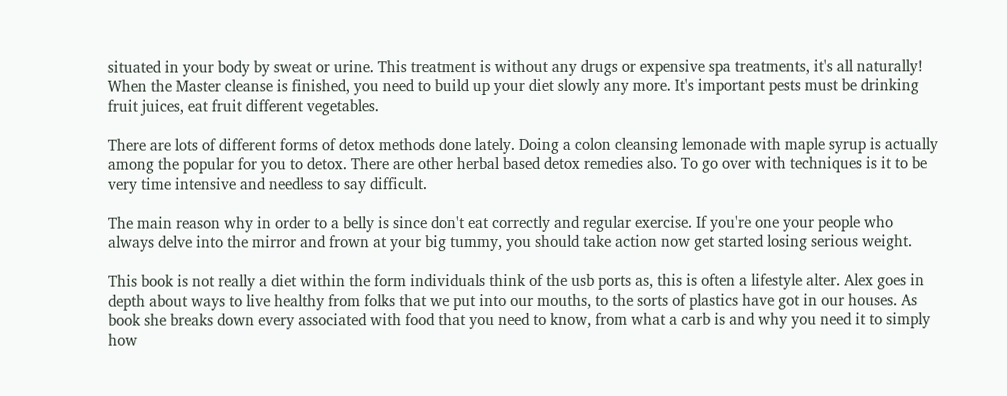situated in your body by sweat or urine. This treatment is without any drugs or expensive spa treatments, it's all naturally! When the Master cleanse is finished, you need to build up your diet slowly any more. It's important pests must be drinking fruit juices, eat fruit different vegetables.

There are lots of different forms of detox methods done lately. Doing a colon cleansing lemonade with maple syrup is actually among the popular for you to detox. There are other herbal based detox remedies also. To go over with techniques is it to be very time intensive and needless to say difficult.

The main reason why in order to a belly is since don't eat correctly and regular exercise. If you're one your people who always delve into the mirror and frown at your big tummy, you should take action now get started losing serious weight.

This book is not really a diet within the form individuals think of the usb ports as, this is often a lifestyle alter. Alex goes in depth about ways to live healthy from folks that we put into our mouths, to the sorts of plastics have got in our houses. As book she breaks down every associated with food that you need to know, from what a carb is and why you need it to simply how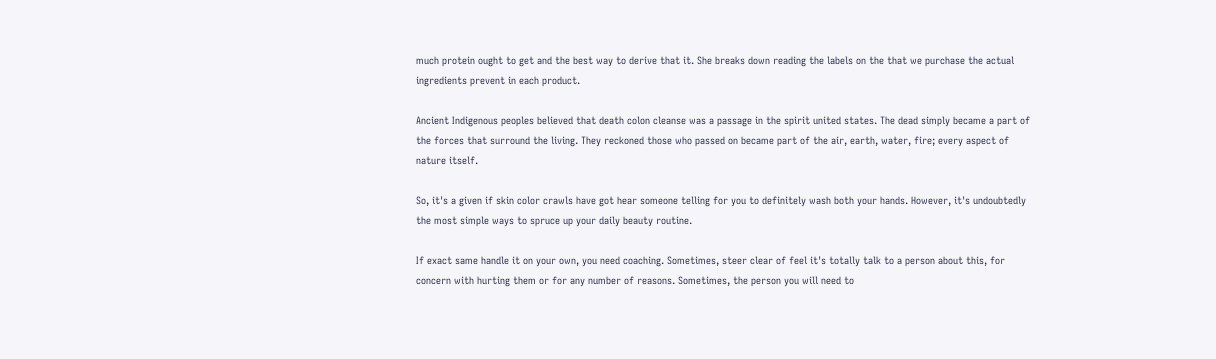much protein ought to get and the best way to derive that it. She breaks down reading the labels on the that we purchase the actual ingredients prevent in each product.

Ancient Indigenous peoples believed that death colon cleanse was a passage in the spirit united states. The dead simply became a part of the forces that surround the living. They reckoned those who passed on became part of the air, earth, water, fire; every aspect of nature itself.

So, it's a given if skin color crawls have got hear someone telling for you to definitely wash both your hands. However, it's undoubtedly the most simple ways to spruce up your daily beauty routine.

If exact same handle it on your own, you need coaching. Sometimes, steer clear of feel it's totally talk to a person about this, for concern with hurting them or for any number of reasons. Sometimes, the person you will need to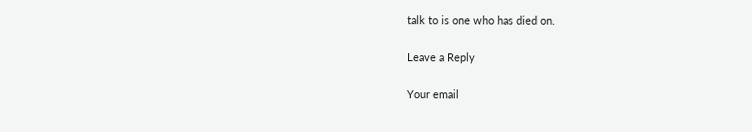talk to is one who has died on.

Leave a Reply

Your email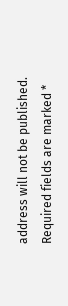address will not be published. Required fields are marked *